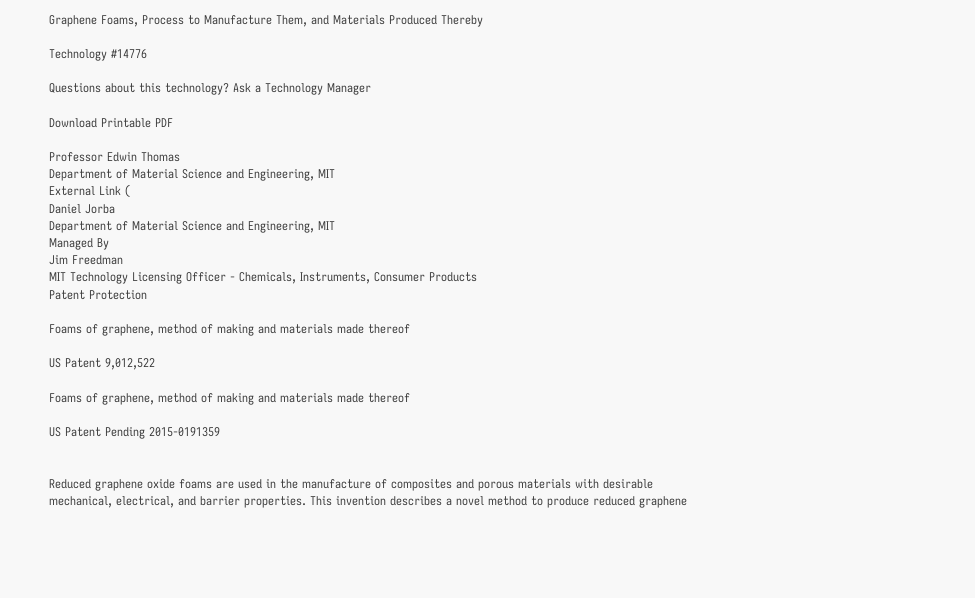Graphene Foams, Process to Manufacture Them, and Materials Produced Thereby

Technology #14776

Questions about this technology? Ask a Technology Manager

Download Printable PDF

Professor Edwin Thomas
Department of Material Science and Engineering, MIT
External Link (
Daniel Jorba
Department of Material Science and Engineering, MIT
Managed By
Jim Freedman
MIT Technology Licensing Officer - Chemicals, Instruments, Consumer Products
Patent Protection

Foams of graphene, method of making and materials made thereof

US Patent 9,012,522

Foams of graphene, method of making and materials made thereof

US Patent Pending 2015-0191359


Reduced graphene oxide foams are used in the manufacture of composites and porous materials with desirable mechanical, electrical, and barrier properties. This invention describes a novel method to produce reduced graphene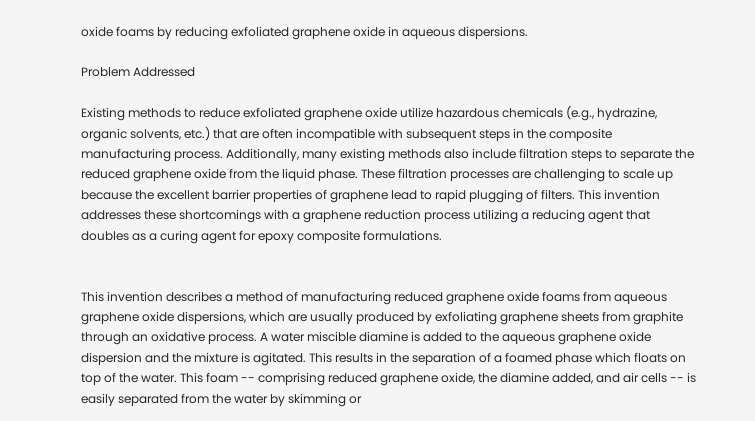oxide foams by reducing exfoliated graphene oxide in aqueous dispersions.

Problem Addressed

Existing methods to reduce exfoliated graphene oxide utilize hazardous chemicals (e.g., hydrazine, organic solvents, etc.) that are often incompatible with subsequent steps in the composite manufacturing process. Additionally, many existing methods also include filtration steps to separate the reduced graphene oxide from the liquid phase. These filtration processes are challenging to scale up because the excellent barrier properties of graphene lead to rapid plugging of filters. This invention addresses these shortcomings with a graphene reduction process utilizing a reducing agent that doubles as a curing agent for epoxy composite formulations.


This invention describes a method of manufacturing reduced graphene oxide foams from aqueous graphene oxide dispersions, which are usually produced by exfoliating graphene sheets from graphite through an oxidative process. A water miscible diamine is added to the aqueous graphene oxide dispersion and the mixture is agitated. This results in the separation of a foamed phase which floats on top of the water. This foam -- comprising reduced graphene oxide, the diamine added, and air cells -- is easily separated from the water by skimming or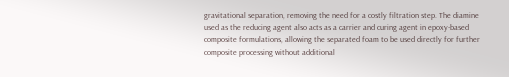gravitational separation, removing the need for a costly filtration step. The diamine used as the reducing agent also acts as a carrier and curing agent in epoxy-based composite formulations, allowing the separated foam to be used directly for further composite processing without additional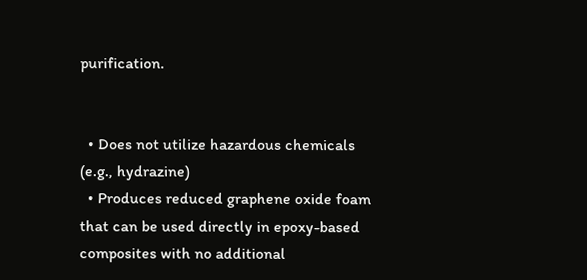purification.


  • Does not utilize hazardous chemicals (e.g., hydrazine)
  • Produces reduced graphene oxide foam that can be used directly in epoxy-based composites with no additional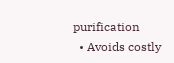purification
  • Avoids costly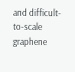and difficult-to-scale graphene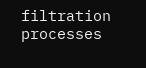filtration processes